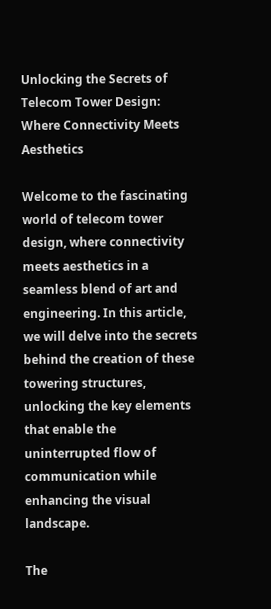Unlocking the Secrets of Telecom Tower Design: Where Connectivity Meets Aesthetics

Welcome to the fascinating world of telecom tower design, where connectivity meets aesthetics in a seamless blend of art and engineering. In this article, we will delve into the secrets behind the creation of these towering structures, unlocking the key elements that enable the uninterrupted flow of communication while enhancing the visual landscape.

The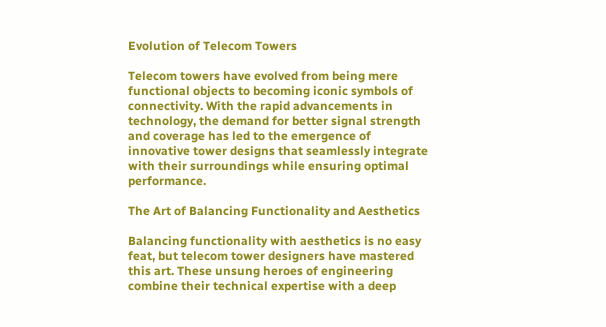Evolution of Telecom Towers

Telecom towers have evolved from being mere functional objects to becoming iconic symbols of connectivity. With the rapid advancements in technology, the demand for better signal strength and coverage has led to the emergence of innovative tower designs that seamlessly integrate with their surroundings while ensuring optimal performance.

The Art of Balancing Functionality and Aesthetics

Balancing functionality with aesthetics is no easy feat, but telecom tower designers have mastered this art. These unsung heroes of engineering combine their technical expertise with a deep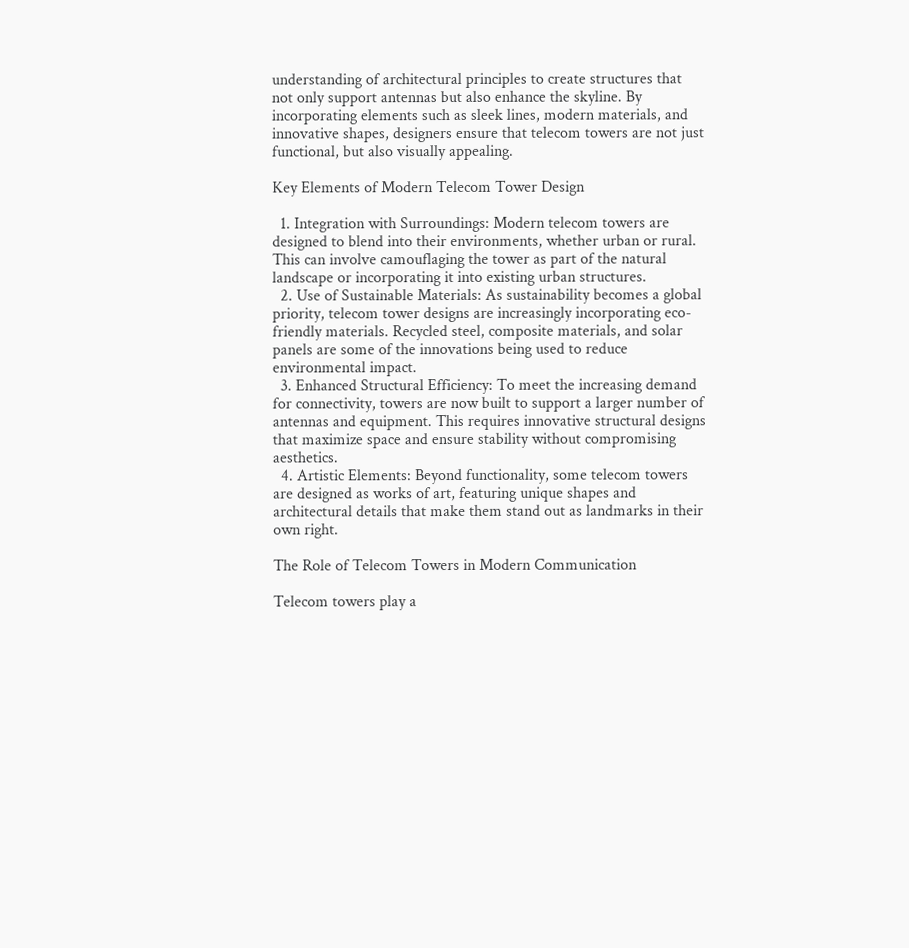understanding of architectural principles to create structures that not only support antennas but also enhance the skyline. By incorporating elements such as sleek lines, modern materials, and innovative shapes, designers ensure that telecom towers are not just functional, but also visually appealing.

Key Elements of Modern Telecom Tower Design

  1. Integration with Surroundings: Modern telecom towers are designed to blend into their environments, whether urban or rural. This can involve camouflaging the tower as part of the natural landscape or incorporating it into existing urban structures.
  2. Use of Sustainable Materials: As sustainability becomes a global priority, telecom tower designs are increasingly incorporating eco-friendly materials. Recycled steel, composite materials, and solar panels are some of the innovations being used to reduce environmental impact.
  3. Enhanced Structural Efficiency: To meet the increasing demand for connectivity, towers are now built to support a larger number of antennas and equipment. This requires innovative structural designs that maximize space and ensure stability without compromising aesthetics.
  4. Artistic Elements: Beyond functionality, some telecom towers are designed as works of art, featuring unique shapes and architectural details that make them stand out as landmarks in their own right.

The Role of Telecom Towers in Modern Communication

Telecom towers play a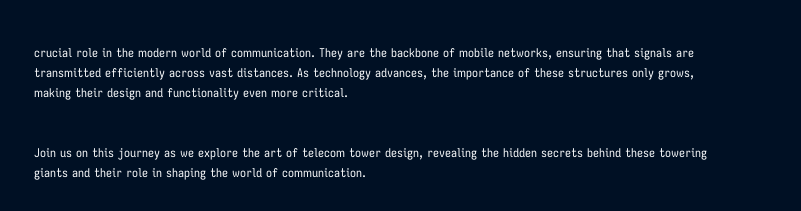crucial role in the modern world of communication. They are the backbone of mobile networks, ensuring that signals are transmitted efficiently across vast distances. As technology advances, the importance of these structures only grows, making their design and functionality even more critical.


Join us on this journey as we explore the art of telecom tower design, revealing the hidden secrets behind these towering giants and their role in shaping the world of communication.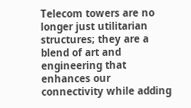Telecom towers are no longer just utilitarian structures; they are a blend of art and engineering that enhances our connectivity while adding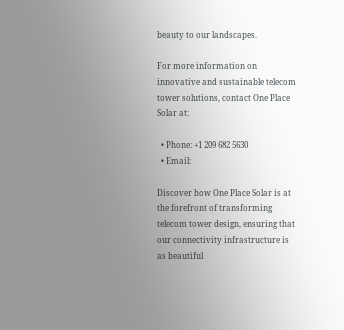beauty to our landscapes.

For more information on innovative and sustainable telecom tower solutions, contact One Place Solar at:

  • Phone: +1 209 682 5630
  • Email:

Discover how One Place Solar is at the forefront of transforming telecom tower design, ensuring that our connectivity infrastructure is as beautiful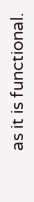as it is functional.